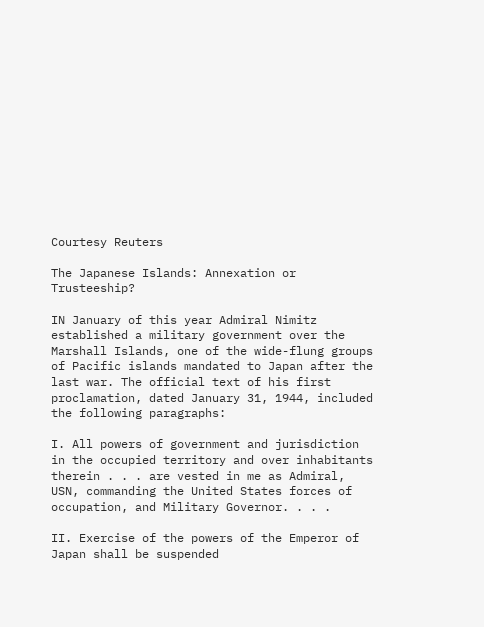Courtesy Reuters

The Japanese Islands: Annexation or Trusteeship?

IN January of this year Admiral Nimitz established a military government over the Marshall Islands, one of the wide-flung groups of Pacific islands mandated to Japan after the last war. The official text of his first proclamation, dated January 31, 1944, included the following paragraphs:

I. All powers of government and jurisdiction in the occupied territory and over inhabitants therein . . . are vested in me as Admiral, USN, commanding the United States forces of occupation, and Military Governor. . . .

II. Exercise of the powers of the Emperor of Japan shall be suspended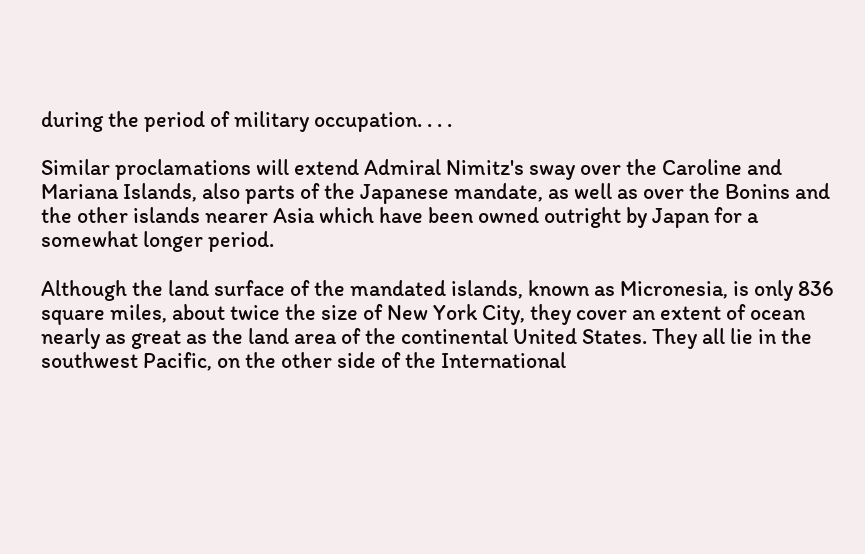during the period of military occupation. . . .

Similar proclamations will extend Admiral Nimitz's sway over the Caroline and Mariana Islands, also parts of the Japanese mandate, as well as over the Bonins and the other islands nearer Asia which have been owned outright by Japan for a somewhat longer period.

Although the land surface of the mandated islands, known as Micronesia, is only 836 square miles, about twice the size of New York City, they cover an extent of ocean nearly as great as the land area of the continental United States. They all lie in the southwest Pacific, on the other side of the International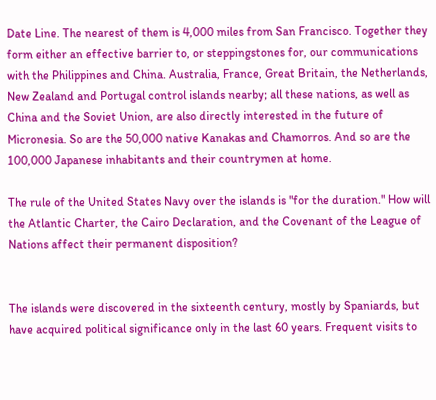Date Line. The nearest of them is 4,000 miles from San Francisco. Together they form either an effective barrier to, or steppingstones for, our communications with the Philippines and China. Australia, France, Great Britain, the Netherlands, New Zealand and Portugal control islands nearby; all these nations, as well as China and the Soviet Union, are also directly interested in the future of Micronesia. So are the 50,000 native Kanakas and Chamorros. And so are the 100,000 Japanese inhabitants and their countrymen at home.

The rule of the United States Navy over the islands is "for the duration." How will the Atlantic Charter, the Cairo Declaration, and the Covenant of the League of Nations affect their permanent disposition?


The islands were discovered in the sixteenth century, mostly by Spaniards, but have acquired political significance only in the last 60 years. Frequent visits to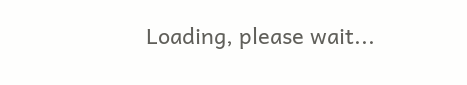Loading, please wait...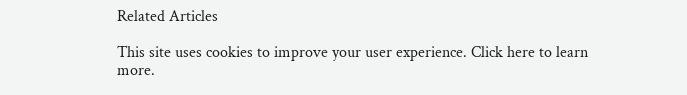Related Articles

This site uses cookies to improve your user experience. Click here to learn more.